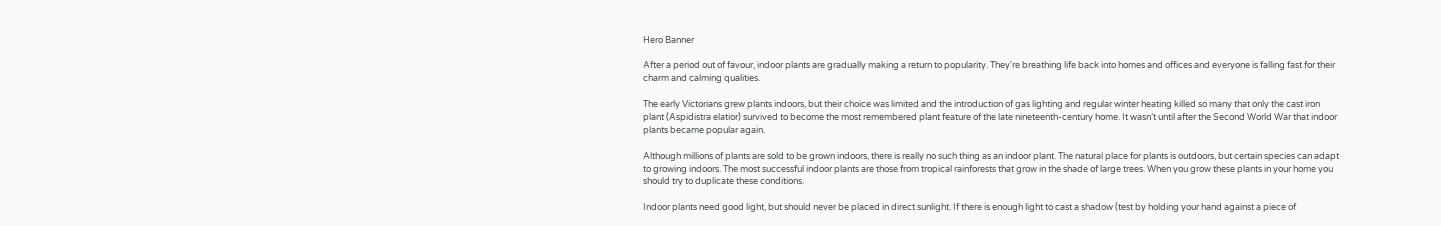Hero Banner

After a period out of favour, indoor plants are gradually making a return to popularity. They're breathing life back into homes and offices and everyone is falling fast for their charm and calming qualities.

The early Victorians grew plants indoors, but their choice was limited and the introduction of gas lighting and regular winter heating killed so many that only the cast iron plant (Aspidistra elatior) survived to become the most remembered plant feature of the late nineteenth-century home. It wasn’t until after the Second World War that indoor plants became popular again.

Although millions of plants are sold to be grown indoors, there is really no such thing as an indoor plant. The natural place for plants is outdoors, but certain species can adapt to growing indoors. The most successful indoor plants are those from tropical rainforests that grow in the shade of large trees. When you grow these plants in your home you should try to duplicate these conditions.

Indoor plants need good light, but should never be placed in direct sunlight. If there is enough light to cast a shadow (test by holding your hand against a piece of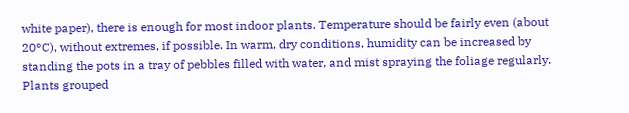white paper), there is enough for most indoor plants. Temperature should be fairly even (about 20°C), without extremes, if possible. In warm, dry conditions, humidity can be increased by standing the pots in a tray of pebbles filled with water, and mist spraying the foliage regularly. Plants grouped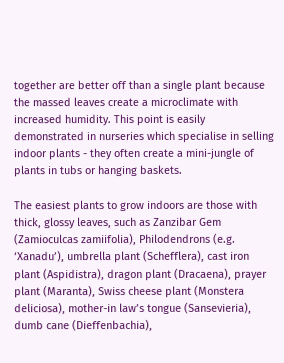together are better off than a single plant because the massed leaves create a microclimate with increased humidity. This point is easily demonstrated in nurseries which specialise in selling indoor plants - they often create a mini-jungle of plants in tubs or hanging baskets.

The easiest plants to grow indoors are those with thick, glossy leaves, such as Zanzibar Gem (Zamioculcas zamiifolia), Philodendrons (e.g. ‘Xanadu’), umbrella plant (Schefflera), cast iron plant (Aspidistra), dragon plant (Dracaena), prayer plant (Maranta), Swiss cheese plant (Monstera deliciosa), mother-in law’s tongue (Sansevieria), dumb cane (Dieffenbachia),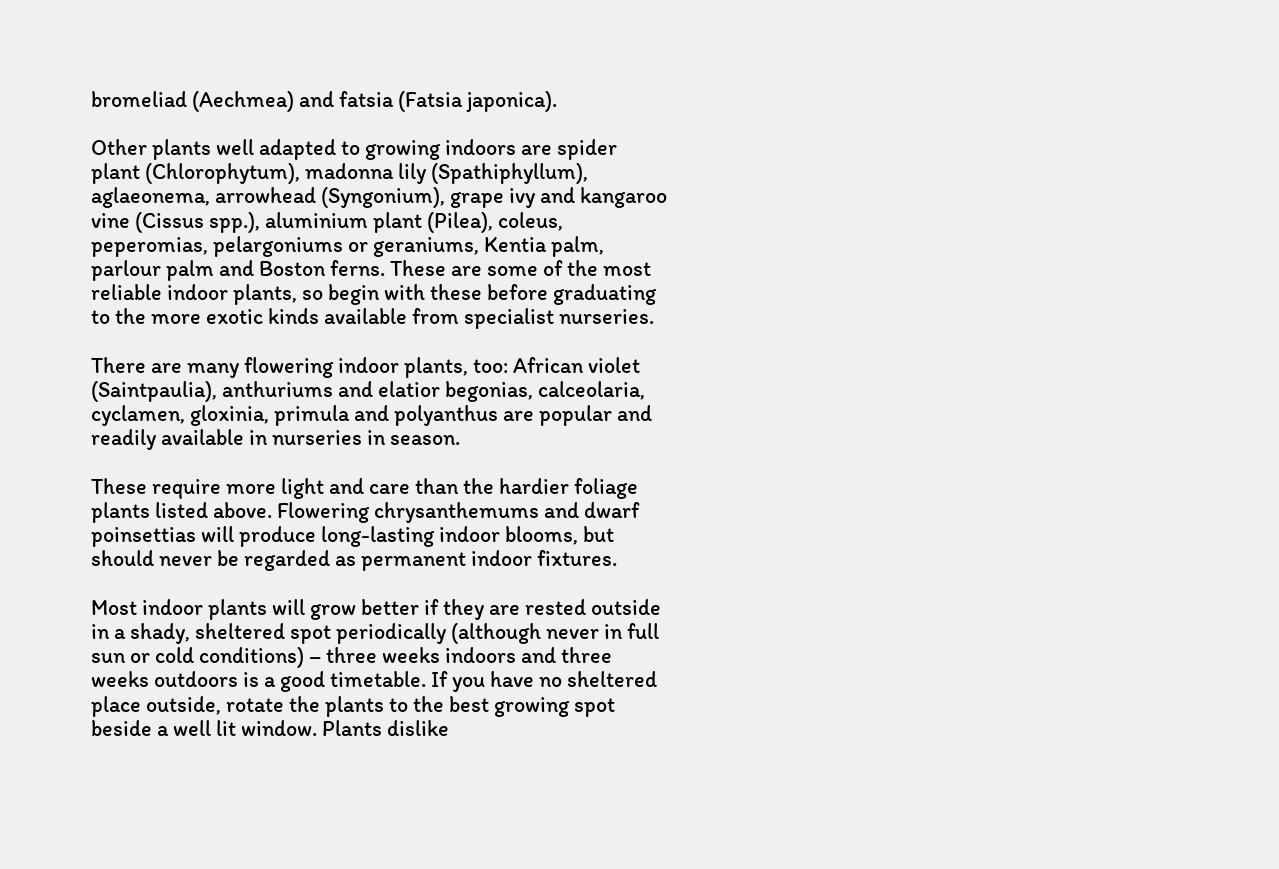bromeliad (Aechmea) and fatsia (Fatsia japonica).

Other plants well adapted to growing indoors are spider plant (Chlorophytum), madonna lily (Spathiphyllum), aglaeonema, arrowhead (Syngonium), grape ivy and kangaroo vine (Cissus spp.), aluminium plant (Pilea), coleus, peperomias, pelargoniums or geraniums, Kentia palm, parlour palm and Boston ferns. These are some of the most reliable indoor plants, so begin with these before graduating to the more exotic kinds available from specialist nurseries.

There are many flowering indoor plants, too: African violet (Saintpaulia), anthuriums and elatior begonias, calceolaria, cyclamen, gloxinia, primula and polyanthus are popular and readily available in nurseries in season.

These require more light and care than the hardier foliage plants listed above. Flowering chrysanthemums and dwarf poinsettias will produce long-lasting indoor blooms, but should never be regarded as permanent indoor fixtures.

Most indoor plants will grow better if they are rested outside in a shady, sheltered spot periodically (although never in full sun or cold conditions) – three weeks indoors and three weeks outdoors is a good timetable. If you have no sheltered place outside, rotate the plants to the best growing spot beside a well lit window. Plants dislike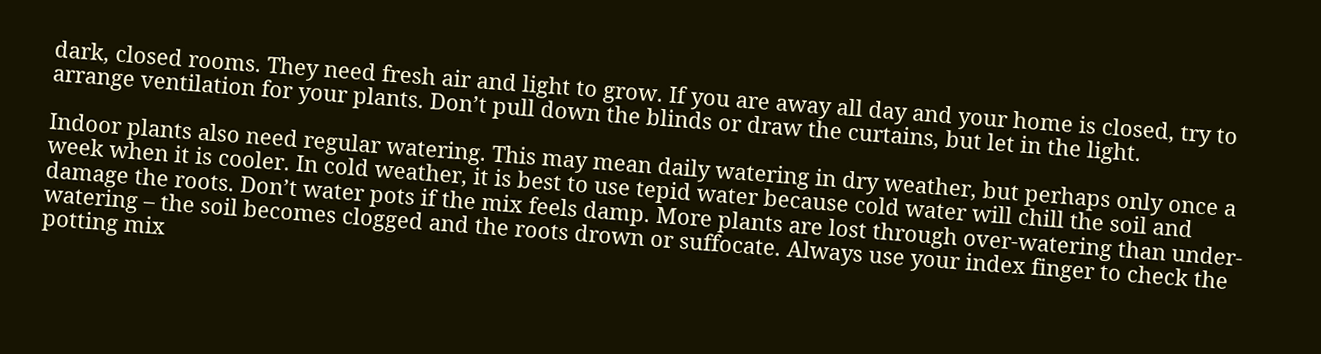dark, closed rooms. They need fresh air and light to grow. If you are away all day and your home is closed, try to arrange ventilation for your plants. Don’t pull down the blinds or draw the curtains, but let in the light.

Indoor plants also need regular watering. This may mean daily watering in dry weather, but perhaps only once a week when it is cooler. In cold weather, it is best to use tepid water because cold water will chill the soil and damage the roots. Don’t water pots if the mix feels damp. More plants are lost through over-watering than under-watering – the soil becomes clogged and the roots drown or suffocate. Always use your index finger to check the potting mix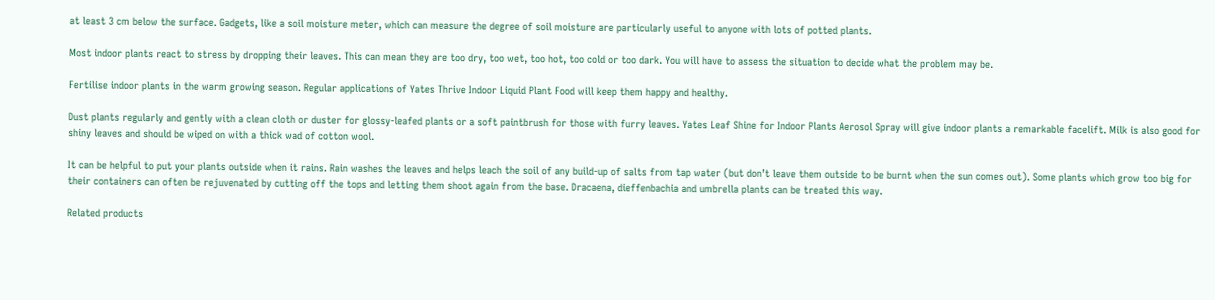at least 3 cm below the surface. Gadgets, like a soil moisture meter, which can measure the degree of soil moisture are particularly useful to anyone with lots of potted plants.

Most indoor plants react to stress by dropping their leaves. This can mean they are too dry, too wet, too hot, too cold or too dark. You will have to assess the situation to decide what the problem may be.

Fertilise indoor plants in the warm growing season. Regular applications of Yates Thrive Indoor Liquid Plant Food will keep them happy and healthy.

Dust plants regularly and gently with a clean cloth or duster for glossy-leafed plants or a soft paintbrush for those with furry leaves. Yates Leaf Shine for Indoor Plants Aerosol Spray will give indoor plants a remarkable facelift. Milk is also good for shiny leaves and should be wiped on with a thick wad of cotton wool.

It can be helpful to put your plants outside when it rains. Rain washes the leaves and helps leach the soil of any build-up of salts from tap water (but don’t leave them outside to be burnt when the sun comes out). Some plants which grow too big for their containers can often be rejuvenated by cutting off the tops and letting them shoot again from the base. Dracaena, dieffenbachia and umbrella plants can be treated this way.

Related products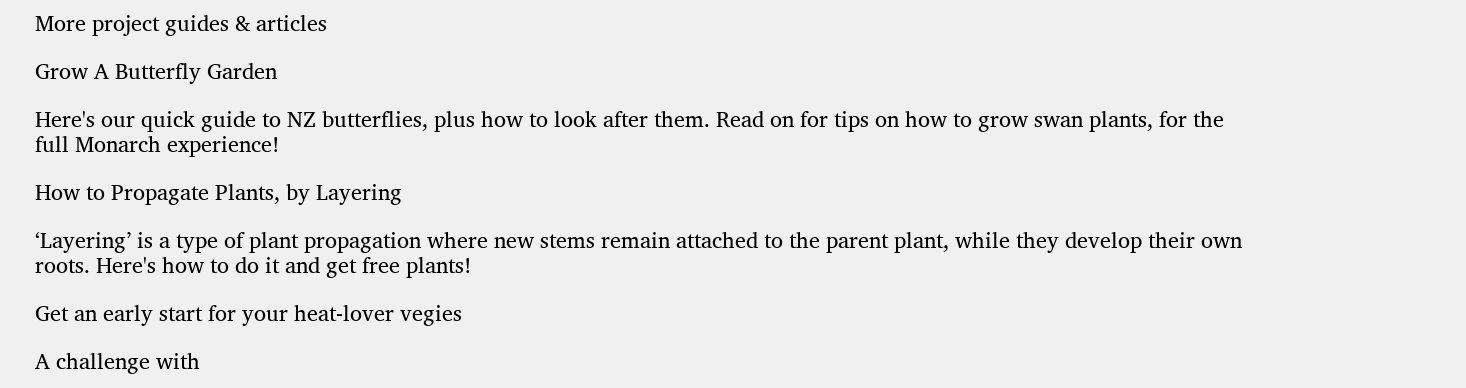More project guides & articles

Grow A Butterfly Garden

Here's our quick guide to NZ butterflies, plus how to look after them. Read on for tips on how to grow swan plants, for the full Monarch experience!

How to Propagate Plants, by Layering

‘Layering’ is a type of plant propagation where new stems remain attached to the parent plant, while they develop their own roots. Here's how to do it and get free plants!

Get an early start for your heat-lover vegies

A challenge with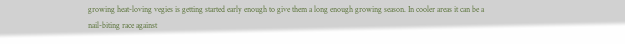growing heat-loving vegies is getting started early enough to give them a long enough growing season. In cooler areas it can be a nail-biting race against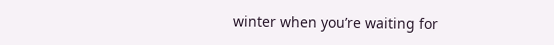winter when you’re waiting for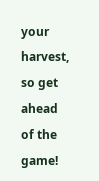your harvest, so get ahead of the game!